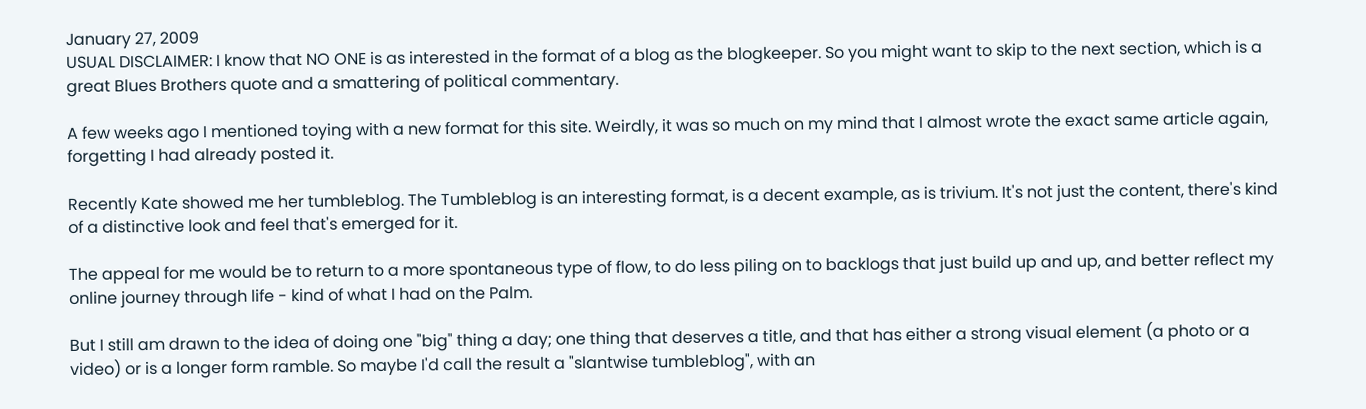January 27, 2009
USUAL DISCLAIMER: I know that NO ONE is as interested in the format of a blog as the blogkeeper. So you might want to skip to the next section, which is a great Blues Brothers quote and a smattering of political commentary.

A few weeks ago I mentioned toying with a new format for this site. Weirdly, it was so much on my mind that I almost wrote the exact same article again, forgetting I had already posted it.

Recently Kate showed me her tumbleblog. The Tumbleblog is an interesting format, is a decent example, as is trivium. It's not just the content, there's kind of a distinctive look and feel that's emerged for it.

The appeal for me would be to return to a more spontaneous type of flow, to do less piling on to backlogs that just build up and up, and better reflect my online journey through life - kind of what I had on the Palm.

But I still am drawn to the idea of doing one "big" thing a day; one thing that deserves a title, and that has either a strong visual element (a photo or a video) or is a longer form ramble. So maybe I'd call the result a "slantwise tumbleblog", with an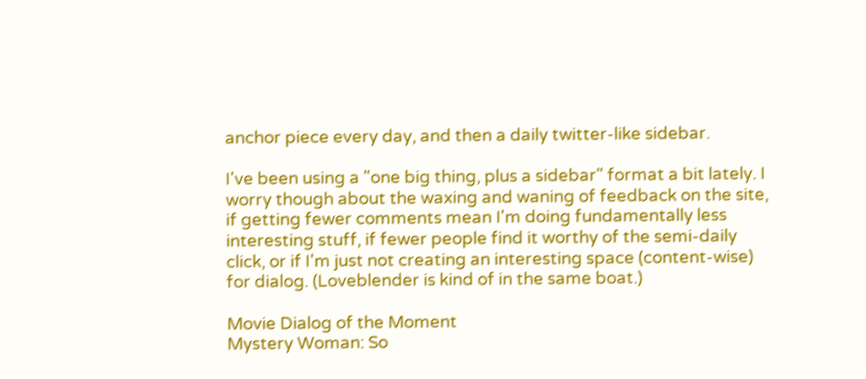anchor piece every day, and then a daily twitter-like sidebar.

I've been using a "one big thing, plus a sidebar" format a bit lately. I worry though about the waxing and waning of feedback on the site, if getting fewer comments mean I'm doing fundamentally less interesting stuff, if fewer people find it worthy of the semi-daily click, or if I'm just not creating an interesting space (content-wise) for dialog. (Loveblender is kind of in the same boat.)

Movie Dialog of the Moment
Mystery Woman: So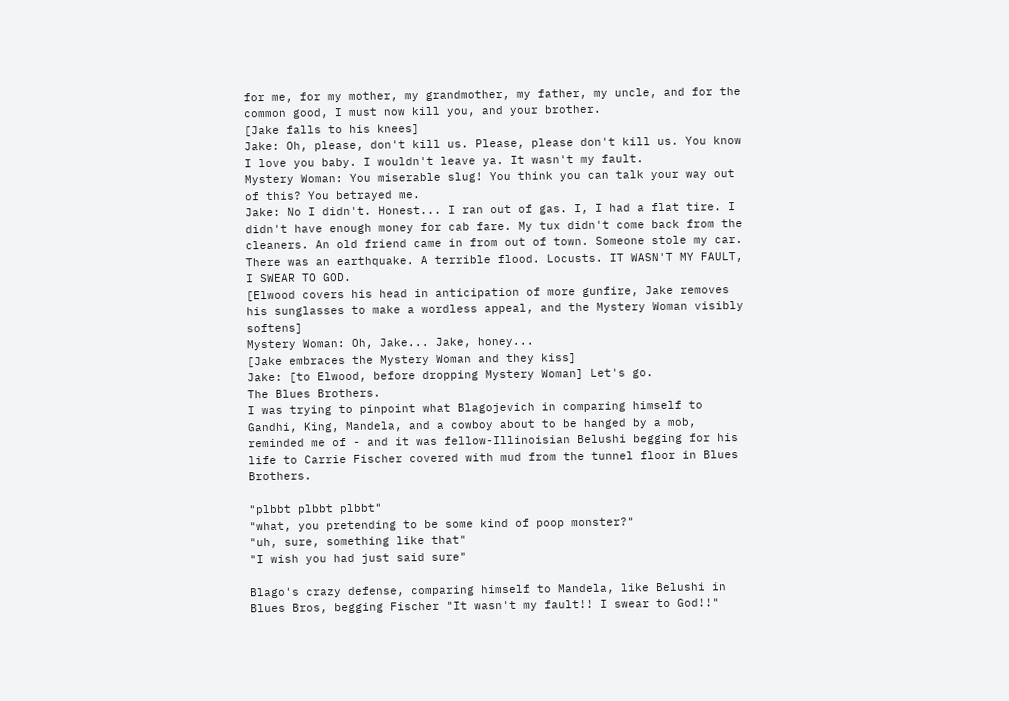for me, for my mother, my grandmother, my father, my uncle, and for the common good, I must now kill you, and your brother.
[Jake falls to his knees]
Jake: Oh, please, don't kill us. Please, please don't kill us. You know I love you baby. I wouldn't leave ya. It wasn't my fault.
Mystery Woman: You miserable slug! You think you can talk your way out of this? You betrayed me.
Jake: No I didn't. Honest... I ran out of gas. I, I had a flat tire. I didn't have enough money for cab fare. My tux didn't come back from the cleaners. An old friend came in from out of town. Someone stole my car. There was an earthquake. A terrible flood. Locusts. IT WASN'T MY FAULT, I SWEAR TO GOD.
[Elwood covers his head in anticipation of more gunfire, Jake removes his sunglasses to make a wordless appeal, and the Mystery Woman visibly softens]
Mystery Woman: Oh, Jake... Jake, honey...
[Jake embraces the Mystery Woman and they kiss]
Jake: [to Elwood, before dropping Mystery Woman] Let's go.
The Blues Brothers.
I was trying to pinpoint what Blagojevich in comparing himself to Gandhi, King, Mandela, and a cowboy about to be hanged by a mob, reminded me of - and it was fellow-Illinoisian Belushi begging for his life to Carrie Fischer covered with mud from the tunnel floor in Blues Brothers.

"plbbt plbbt plbbt"
"what, you pretending to be some kind of poop monster?"
"uh, sure, something like that"
"I wish you had just said sure"

Blago's crazy defense, comparing himself to Mandela, like Belushi in Blues Bros, begging Fischer "It wasn't my fault!! I swear to God!!"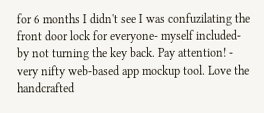for 6 months I didn't see I was confuzilating the front door lock for everyone- myself included- by not turning the key back. Pay attention! - very nifty web-based app mockup tool. Love the handcrafted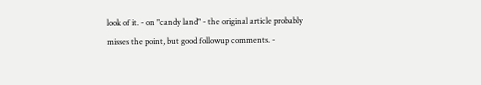look of it. - on "candy land" - the original article probably misses the point, but good followup comments. -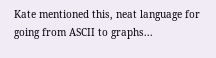Kate mentioned this, neat language for going from ASCII to graphs...